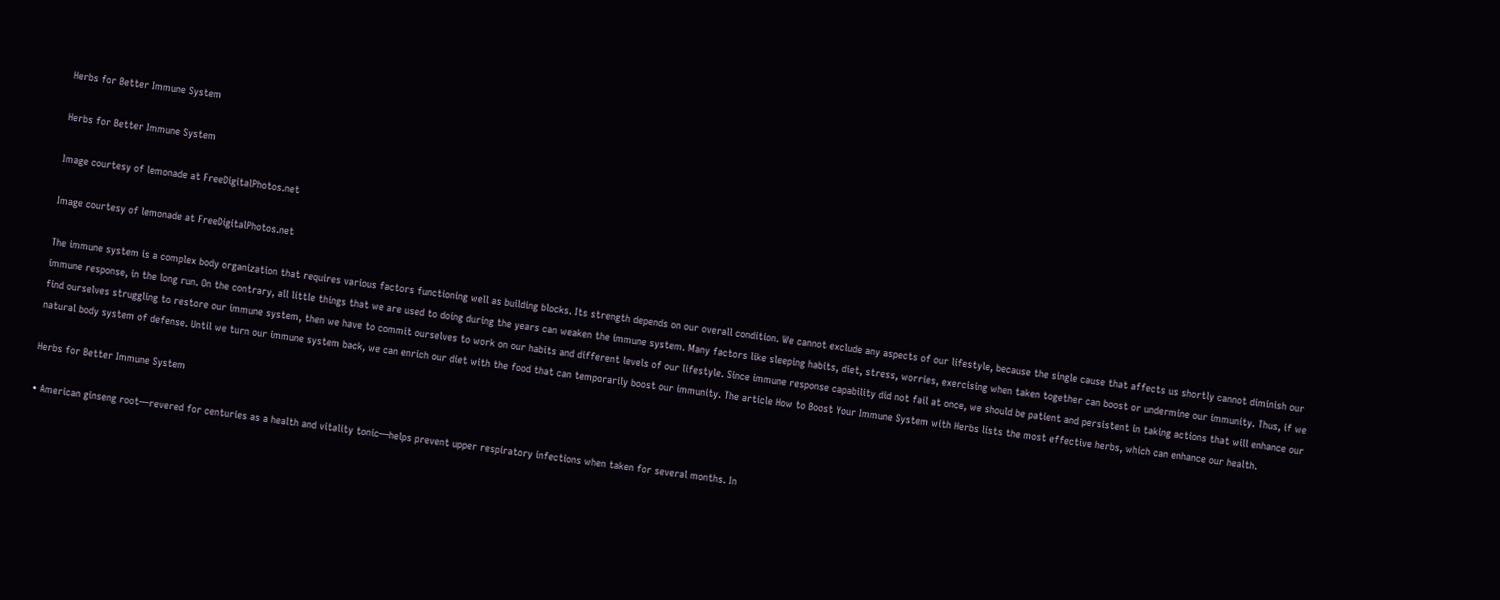Herbs for Better Immune System

Herbs for Better Immune System

Image courtesy of lemonade at FreeDigitalPhotos.net

Image courtesy of lemonade at FreeDigitalPhotos.net

The immune system is a complex body organization that requires various factors functioning well as building blocks. Its strength depends on our overall condition. We cannot exclude any aspects of our lifestyle, because the single cause that affects us shortly cannot diminish our immune response, in the long run. On the contrary, all little things that we are used to doing during the years can weaken the immune system. Many factors like sleeping habits, diet, stress, worries, exercising when taken together can boost or undermine our immunity. Thus, if we find ourselves struggling to restore our immune system, then we have to commit ourselves to work on our habits and different levels of our lifestyle. Since immune response capability did not fail at once, we should be patient and persistent in taking actions that will enhance our natural body system of defense. Until we turn our immune system back, we can enrich our diet with the food that can temporarily boost our immunity. The article How to Boost Your Immune System with Herbs lists the most effective herbs, which can enhance our health.

Herbs for Better Immune System

• American ginseng root—revered for centuries as a health and vitality tonic—helps prevent upper respiratory infections when taken for several months. In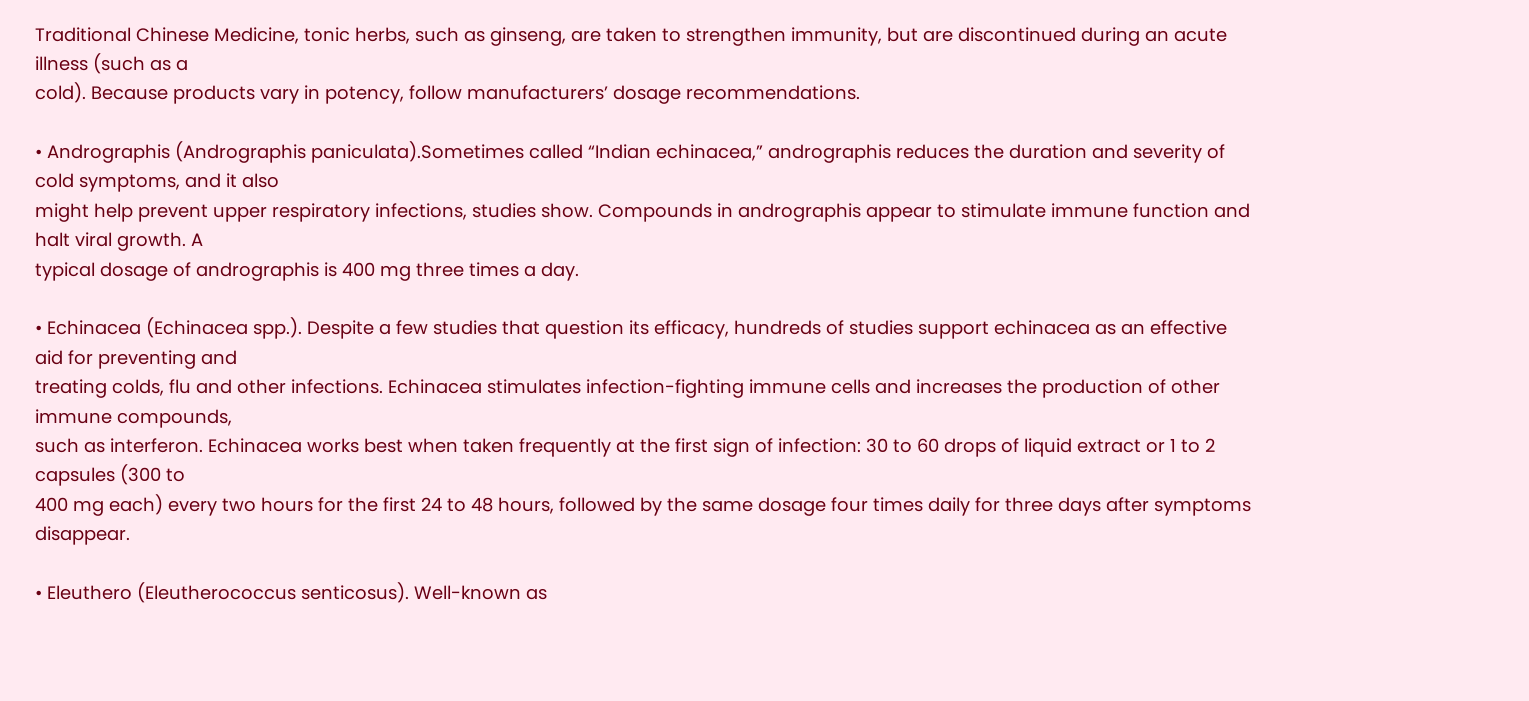Traditional Chinese Medicine, tonic herbs, such as ginseng, are taken to strengthen immunity, but are discontinued during an acute illness (such as a
cold). Because products vary in potency, follow manufacturers’ dosage recommendations.

• Andrographis (Andrographis paniculata).Sometimes called “Indian echinacea,” andrographis reduces the duration and severity of cold symptoms, and it also
might help prevent upper respiratory infections, studies show. Compounds in andrographis appear to stimulate immune function and halt viral growth. A
typical dosage of andrographis is 400 mg three times a day.

• Echinacea (Echinacea spp.). Despite a few studies that question its efficacy, hundreds of studies support echinacea as an effective aid for preventing and
treating colds, flu and other infections. Echinacea stimulates infection-fighting immune cells and increases the production of other immune compounds,
such as interferon. Echinacea works best when taken frequently at the first sign of infection: 30 to 60 drops of liquid extract or 1 to 2 capsules (300 to
400 mg each) every two hours for the first 24 to 48 hours, followed by the same dosage four times daily for three days after symptoms disappear.

• Eleuthero (Eleutherococcus senticosus). Well-known as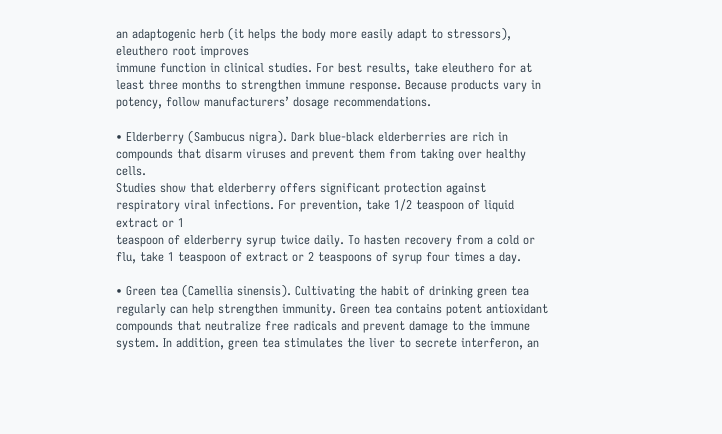an adaptogenic herb (it helps the body more easily adapt to stressors), eleuthero root improves
immune function in clinical studies. For best results, take eleuthero for at least three months to strengthen immune response. Because products vary in
potency, follow manufacturers’ dosage recommendations.

• Elderberry (Sambucus nigra). Dark blue-black elderberries are rich in compounds that disarm viruses and prevent them from taking over healthy cells.
Studies show that elderberry offers significant protection against respiratory viral infections. For prevention, take 1/2 teaspoon of liquid extract or 1
teaspoon of elderberry syrup twice daily. To hasten recovery from a cold or flu, take 1 teaspoon of extract or 2 teaspoons of syrup four times a day.

• Green tea (Camellia sinensis). Cultivating the habit of drinking green tea regularly can help strengthen immunity. Green tea contains potent antioxidant
compounds that neutralize free radicals and prevent damage to the immune system. In addition, green tea stimulates the liver to secrete interferon, an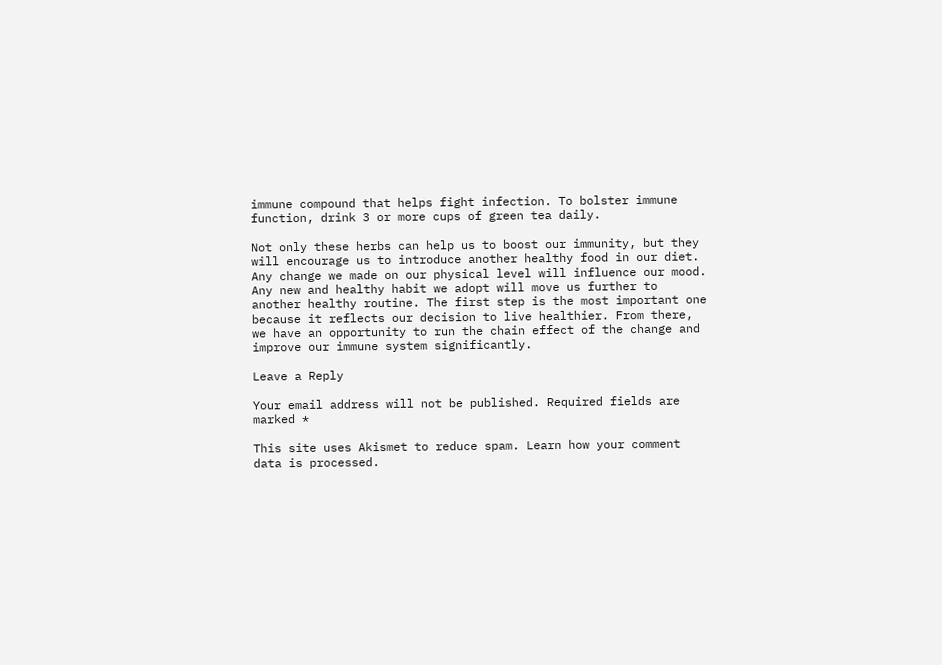immune compound that helps fight infection. To bolster immune function, drink 3 or more cups of green tea daily.

Not only these herbs can help us to boost our immunity, but they will encourage us to introduce another healthy food in our diet. Any change we made on our physical level will influence our mood. Any new and healthy habit we adopt will move us further to another healthy routine. The first step is the most important one because it reflects our decision to live healthier. From there, we have an opportunity to run the chain effect of the change and improve our immune system significantly.

Leave a Reply

Your email address will not be published. Required fields are marked *

This site uses Akismet to reduce spam. Learn how your comment data is processed.